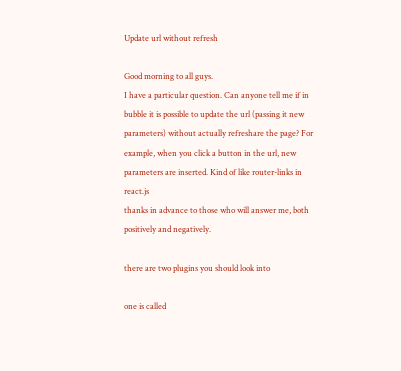Update url without refresh

Good morning to all guys.
I have a particular question. Can anyone tell me if in bubble it is possible to update the url (passing it new parameters) without actually refreshare the page? For example, when you click a button in the url, new parameters are inserted. Kind of like router-links in react.js
thanks in advance to those who will answer me, both positively and negatively.

there are two plugins you should look into

one is called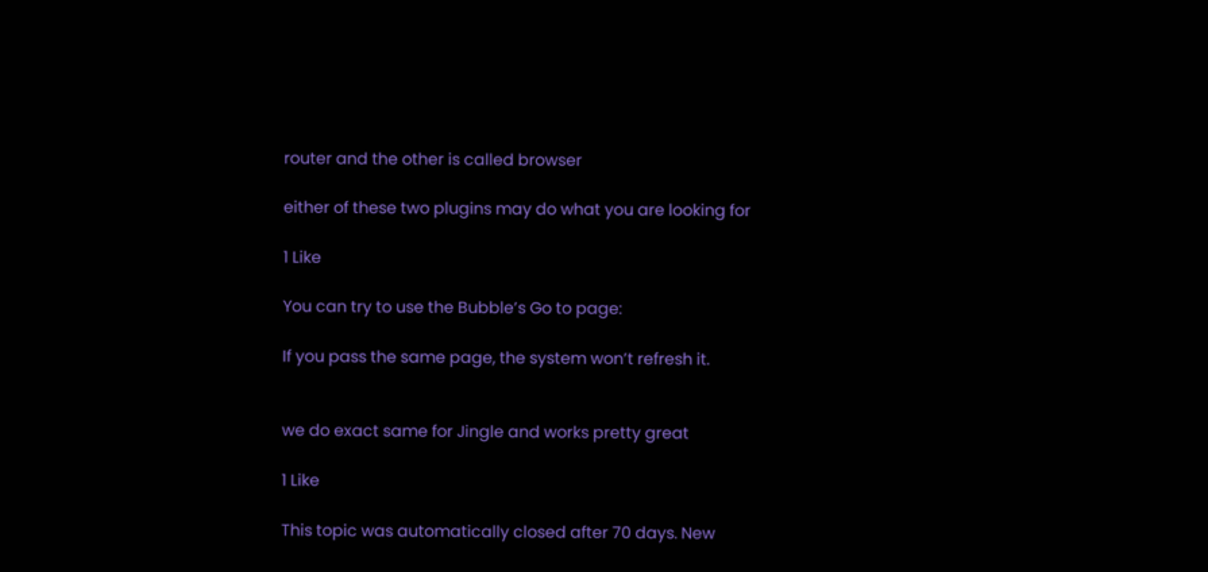router and the other is called browser

either of these two plugins may do what you are looking for

1 Like

You can try to use the Bubble’s Go to page:

If you pass the same page, the system won’t refresh it.


we do exact same for Jingle and works pretty great

1 Like

This topic was automatically closed after 70 days. New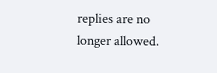replies are no longer allowed.